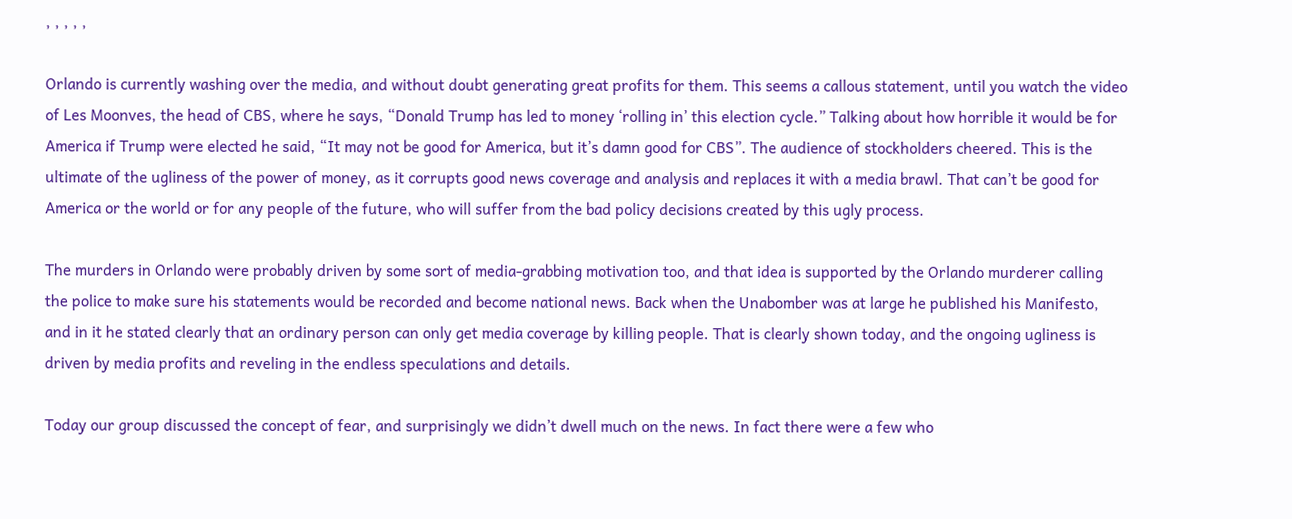, , , , ,

Orlando is currently washing over the media, and without doubt generating great profits for them. This seems a callous statement, until you watch the video of Les Moonves, the head of CBS, where he says, “Donald Trump has led to money ‘rolling in’ this election cycle.” Talking about how horrible it would be for America if Trump were elected he said, “It may not be good for America, but it’s damn good for CBS”. The audience of stockholders cheered. This is the ultimate of the ugliness of the power of money, as it corrupts good news coverage and analysis and replaces it with a media brawl. That can’t be good for America or the world or for any people of the future, who will suffer from the bad policy decisions created by this ugly process.

The murders in Orlando were probably driven by some sort of media-grabbing motivation too, and that idea is supported by the Orlando murderer calling the police to make sure his statements would be recorded and become national news. Back when the Unabomber was at large he published his Manifesto, and in it he stated clearly that an ordinary person can only get media coverage by killing people. That is clearly shown today, and the ongoing ugliness is driven by media profits and reveling in the endless speculations and details.

Today our group discussed the concept of fear, and surprisingly we didn’t dwell much on the news. In fact there were a few who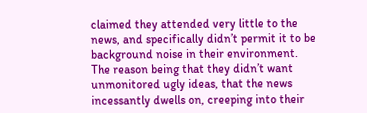claimed they attended very little to the news, and specifically didn’t permit it to be background noise in their environment. The reason being that they didn’t want unmonitored ugly ideas, that the news incessantly dwells on, creeping into their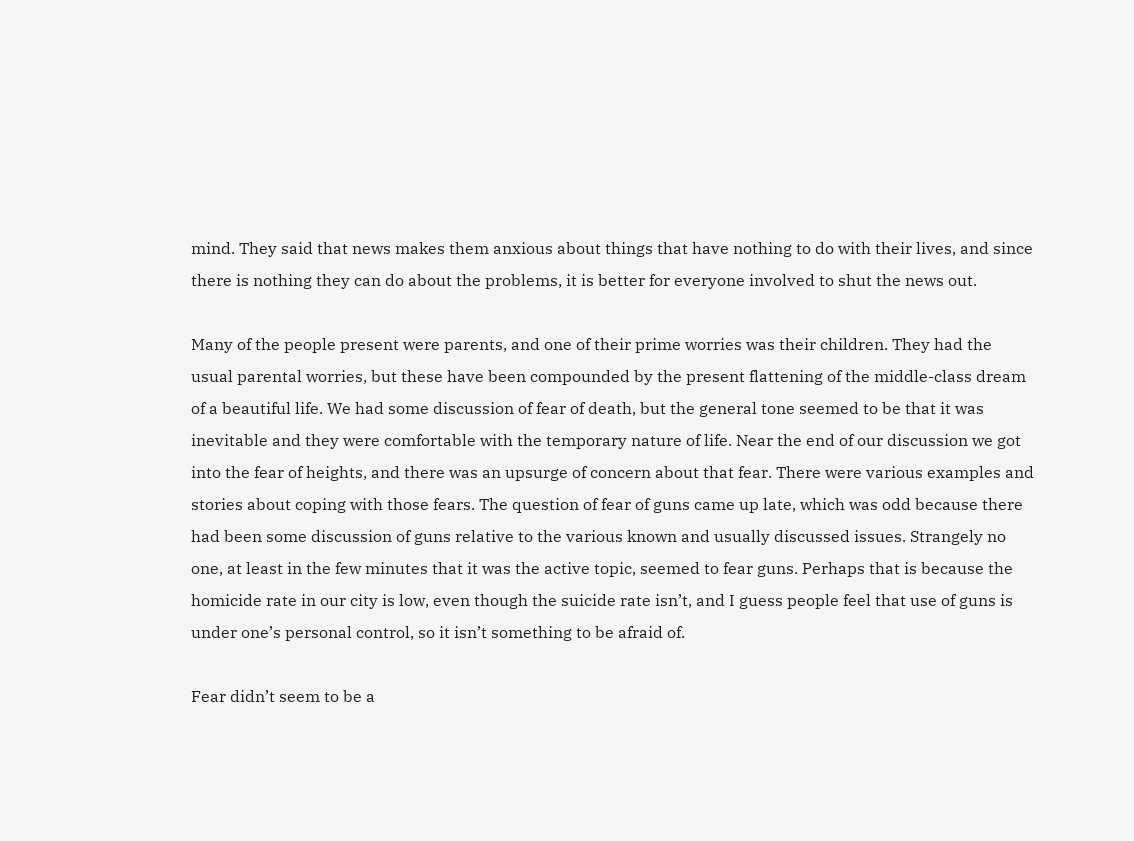mind. They said that news makes them anxious about things that have nothing to do with their lives, and since there is nothing they can do about the problems, it is better for everyone involved to shut the news out.

Many of the people present were parents, and one of their prime worries was their children. They had the usual parental worries, but these have been compounded by the present flattening of the middle-class dream of a beautiful life. We had some discussion of fear of death, but the general tone seemed to be that it was inevitable and they were comfortable with the temporary nature of life. Near the end of our discussion we got into the fear of heights, and there was an upsurge of concern about that fear. There were various examples and stories about coping with those fears. The question of fear of guns came up late, which was odd because there had been some discussion of guns relative to the various known and usually discussed issues. Strangely no one, at least in the few minutes that it was the active topic, seemed to fear guns. Perhaps that is because the homicide rate in our city is low, even though the suicide rate isn’t, and I guess people feel that use of guns is under one’s personal control, so it isn’t something to be afraid of.

Fear didn’t seem to be a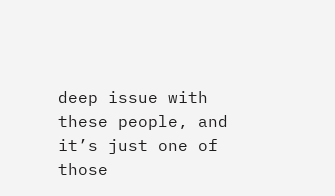deep issue with these people, and it’s just one of those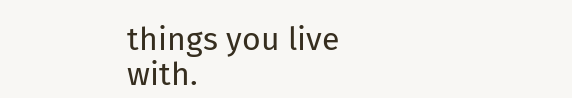things you live with.